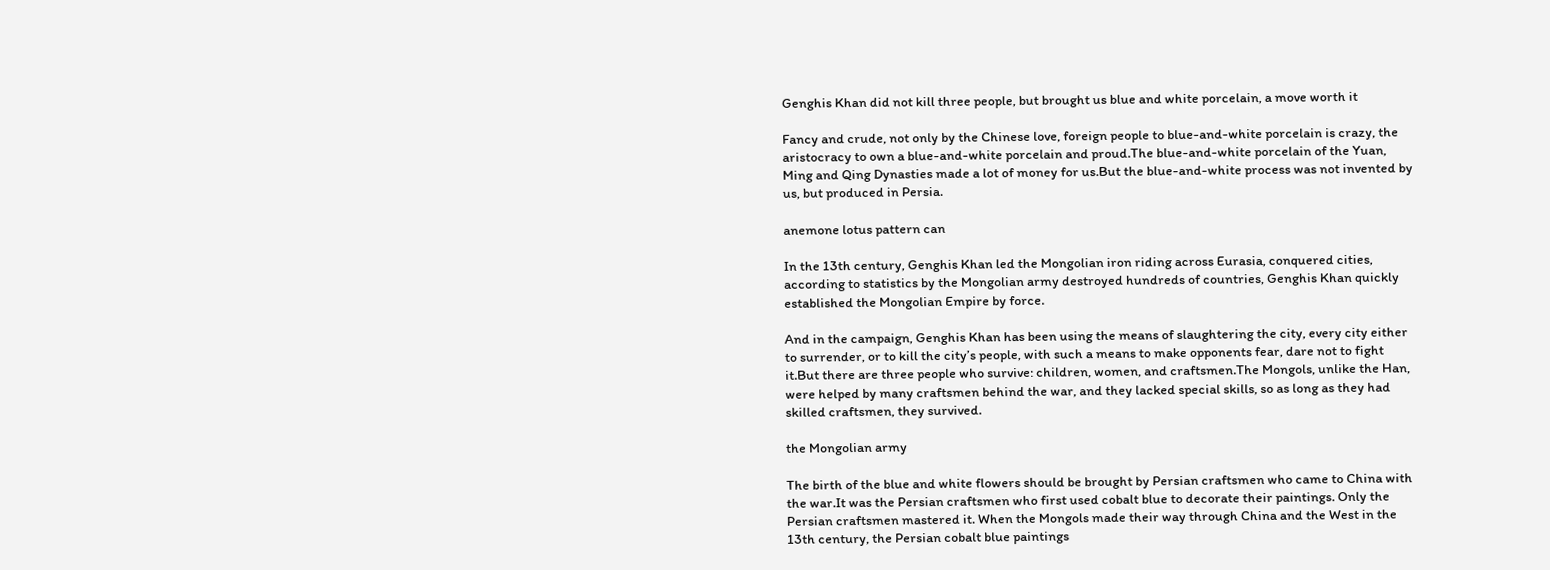Genghis Khan did not kill three people, but brought us blue and white porcelain, a move worth it

Fancy and crude, not only by the Chinese love, foreign people to blue-and-white porcelain is crazy, the aristocracy to own a blue-and-white porcelain and proud.The blue-and-white porcelain of the Yuan, Ming and Qing Dynasties made a lot of money for us.But the blue-and-white process was not invented by us, but produced in Persia.

anemone lotus pattern can

In the 13th century, Genghis Khan led the Mongolian iron riding across Eurasia, conquered cities, according to statistics by the Mongolian army destroyed hundreds of countries, Genghis Khan quickly established the Mongolian Empire by force.

And in the campaign, Genghis Khan has been using the means of slaughtering the city, every city either to surrender, or to kill the city’s people, with such a means to make opponents fear, dare not to fight it.But there are three people who survive: children, women, and craftsmen.The Mongols, unlike the Han, were helped by many craftsmen behind the war, and they lacked special skills, so as long as they had skilled craftsmen, they survived.

the Mongolian army

The birth of the blue and white flowers should be brought by Persian craftsmen who came to China with the war.It was the Persian craftsmen who first used cobalt blue to decorate their paintings. Only the Persian craftsmen mastered it. When the Mongols made their way through China and the West in the 13th century, the Persian cobalt blue paintings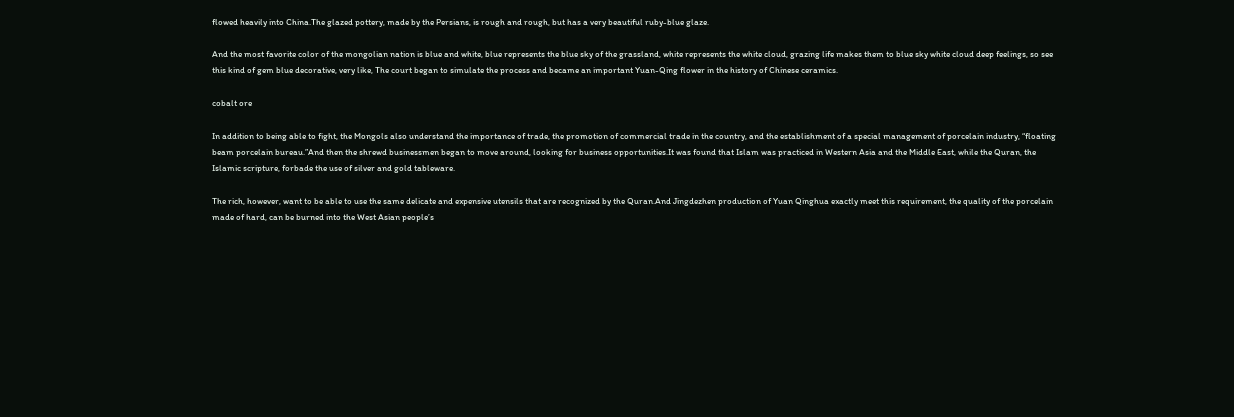flowed heavily into China.The glazed pottery, made by the Persians, is rough and rough, but has a very beautiful ruby-blue glaze.

And the most favorite color of the mongolian nation is blue and white, blue represents the blue sky of the grassland, white represents the white cloud, grazing life makes them to blue sky white cloud deep feelings, so see this kind of gem blue decorative, very like, The court began to simulate the process and became an important Yuan-Qing flower in the history of Chinese ceramics.

cobalt ore

In addition to being able to fight, the Mongols also understand the importance of trade, the promotion of commercial trade in the country, and the establishment of a special management of porcelain industry, “floating beam porcelain bureau.”And then the shrewd businessmen began to move around, looking for business opportunities.It was found that Islam was practiced in Western Asia and the Middle East, while the Quran, the Islamic scripture, forbade the use of silver and gold tableware.

The rich, however, want to be able to use the same delicate and expensive utensils that are recognized by the Quran.And Jingdezhen production of Yuan Qinghua exactly meet this requirement, the quality of the porcelain made of hard, can be burned into the West Asian people’s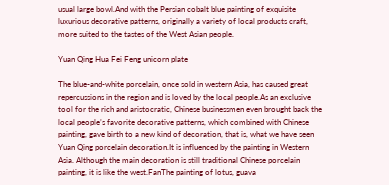usual large bowl.And with the Persian cobalt blue painting of exquisite luxurious decorative patterns, originally a variety of local products craft, more suited to the tastes of the West Asian people.

Yuan Qing Hua Fei Feng unicorn plate

The blue-and-white porcelain, once sold in western Asia, has caused great repercussions in the region and is loved by the local people.As an exclusive tool for the rich and aristocratic, Chinese businessmen even brought back the local people’s favorite decorative patterns, which combined with Chinese painting, gave birth to a new kind of decoration, that is, what we have seen Yuan Qing porcelain decoration.It is influenced by the painting in Western Asia. Although the main decoration is still traditional Chinese porcelain painting, it is like the west.FanThe painting of lotus, guava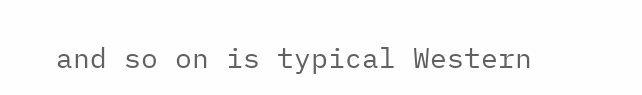and so on is typical Western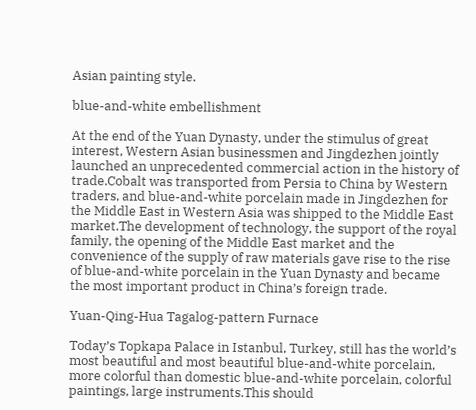Asian painting style.

blue-and-white embellishment

At the end of the Yuan Dynasty, under the stimulus of great interest, Western Asian businessmen and Jingdezhen jointly launched an unprecedented commercial action in the history of trade.Cobalt was transported from Persia to China by Western traders, and blue-and-white porcelain made in Jingdezhen for the Middle East in Western Asia was shipped to the Middle East market.The development of technology, the support of the royal family, the opening of the Middle East market and the convenience of the supply of raw materials gave rise to the rise of blue-and-white porcelain in the Yuan Dynasty and became the most important product in China’s foreign trade.

Yuan-Qing-Hua Tagalog-pattern Furnace

Today’s Topkapa Palace in Istanbul, Turkey, still has the world’s most beautiful and most beautiful blue-and-white porcelain, more colorful than domestic blue-and-white porcelain, colorful paintings, large instruments.This should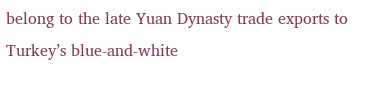belong to the late Yuan Dynasty trade exports to Turkey’s blue-and-white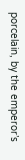porcelain, by the emperor’s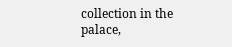collection in the palace,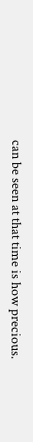can be seen at that time is how precious.